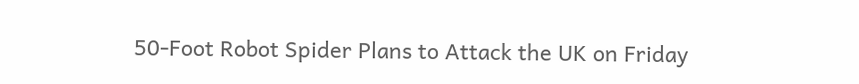50-Foot Robot Spider Plans to Attack the UK on Friday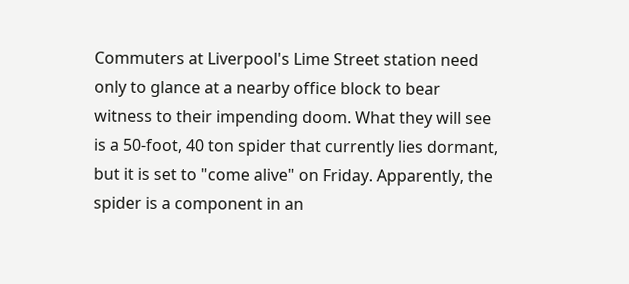Commuters at Liverpool's Lime Street station need only to glance at a nearby office block to bear witness to their impending doom. What they will see is a 50-foot, 40 ton spider that currently lies dormant, but it is set to "come alive" on Friday. Apparently, the spider is a component in an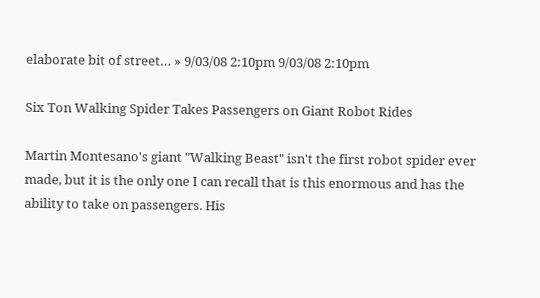elaborate bit of street… » 9/03/08 2:10pm 9/03/08 2:10pm

Six Ton Walking Spider Takes Passengers on Giant Robot Rides

Martin Montesano's giant "Walking Beast" isn't the first robot spider ever made, but it is the only one I can recall that is this enormous and has the ability to take on passengers. His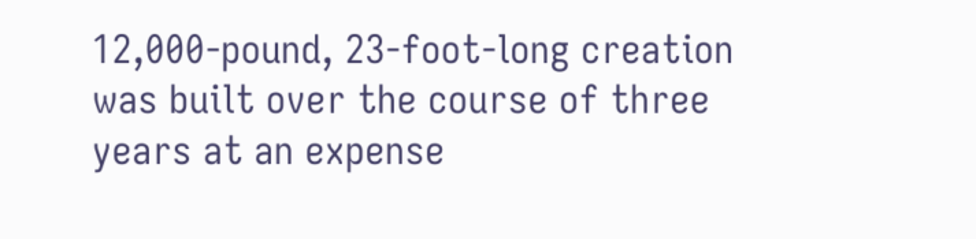12,000-pound, 23-foot-long creation was built over the course of three years at an expense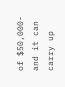of $50,000-and it can carry up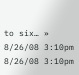to six… » 8/26/08 3:10pm 8/26/08 3:10pm